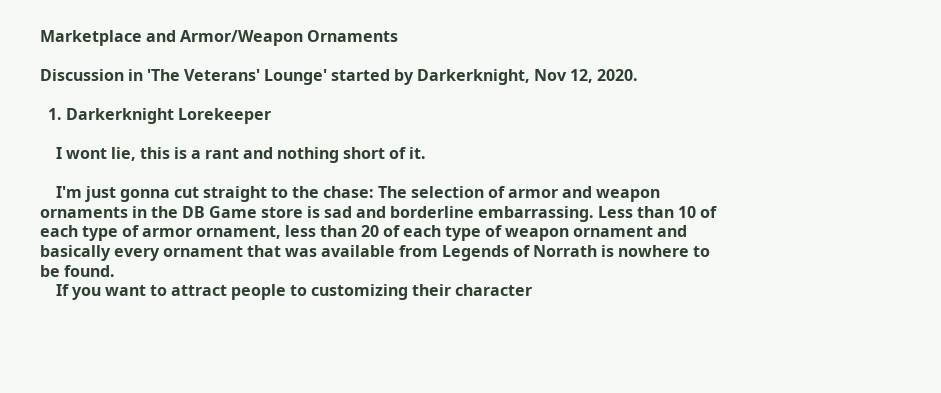Marketplace and Armor/Weapon Ornaments

Discussion in 'The Veterans' Lounge' started by Darkerknight, Nov 12, 2020.

  1. Darkerknight Lorekeeper

    I wont lie, this is a rant and nothing short of it.

    I'm just gonna cut straight to the chase: The selection of armor and weapon ornaments in the DB Game store is sad and borderline embarrassing. Less than 10 of each type of armor ornament, less than 20 of each type of weapon ornament and basically every ornament that was available from Legends of Norrath is nowhere to be found.
    If you want to attract people to customizing their character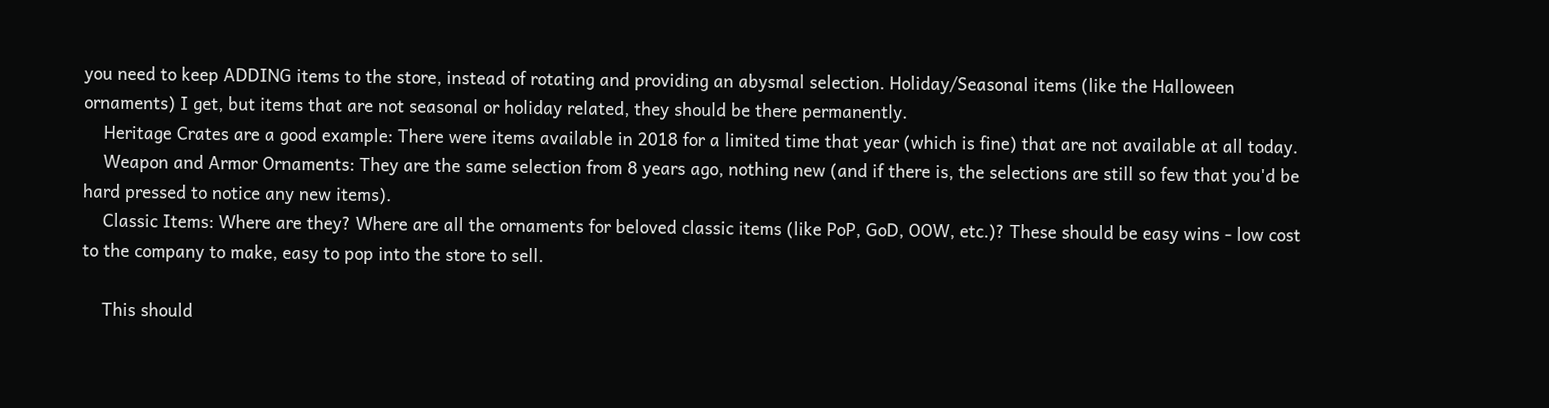you need to keep ADDING items to the store, instead of rotating and providing an abysmal selection. Holiday/Seasonal items (like the Halloween ornaments) I get, but items that are not seasonal or holiday related, they should be there permanently.
    Heritage Crates are a good example: There were items available in 2018 for a limited time that year (which is fine) that are not available at all today.
    Weapon and Armor Ornaments: They are the same selection from 8 years ago, nothing new (and if there is, the selections are still so few that you'd be hard pressed to notice any new items).
    Classic Items: Where are they? Where are all the ornaments for beloved classic items (like PoP, GoD, OOW, etc.)? These should be easy wins - low cost to the company to make, easy to pop into the store to sell.

    This should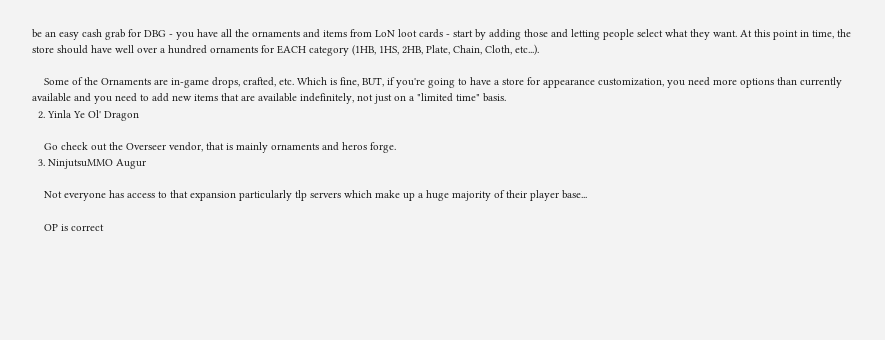be an easy cash grab for DBG - you have all the ornaments and items from LoN loot cards - start by adding those and letting people select what they want. At this point in time, the store should have well over a hundred ornaments for EACH category (1HB, 1HS, 2HB, Plate, Chain, Cloth, etc...).

    Some of the Ornaments are in-game drops, crafted, etc. Which is fine, BUT, if you're going to have a store for appearance customization, you need more options than currently available and you need to add new items that are available indefinitely, not just on a "limited time" basis.
  2. Yinla Ye Ol' Dragon

    Go check out the Overseer vendor, that is mainly ornaments and heros forge.
  3. NinjutsuMMO Augur

    Not everyone has access to that expansion particularly tlp servers which make up a huge majority of their player base...

    OP is correct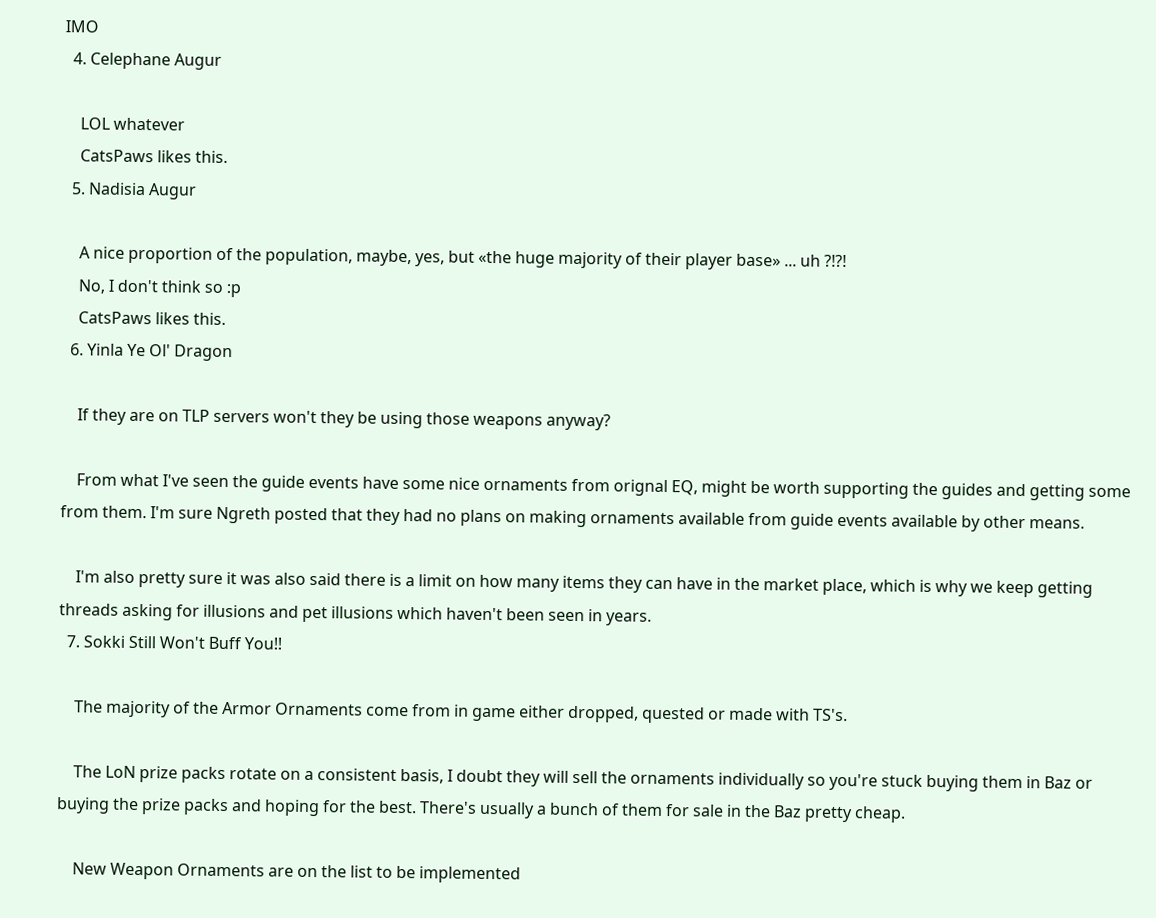IMO
  4. Celephane Augur

    LOL whatever
    CatsPaws likes this.
  5. Nadisia Augur

    A nice proportion of the population, maybe, yes, but «the huge majority of their player base» ... uh ?!?!
    No, I don't think so :p
    CatsPaws likes this.
  6. Yinla Ye Ol' Dragon

    If they are on TLP servers won't they be using those weapons anyway?

    From what I've seen the guide events have some nice ornaments from orignal EQ, might be worth supporting the guides and getting some from them. I'm sure Ngreth posted that they had no plans on making ornaments available from guide events available by other means.

    I'm also pretty sure it was also said there is a limit on how many items they can have in the market place, which is why we keep getting threads asking for illusions and pet illusions which haven't been seen in years.
  7. Sokki Still Won't Buff You!!

    The majority of the Armor Ornaments come from in game either dropped, quested or made with TS's.

    The LoN prize packs rotate on a consistent basis, I doubt they will sell the ornaments individually so you're stuck buying them in Baz or buying the prize packs and hoping for the best. There's usually a bunch of them for sale in the Baz pretty cheap.

    New Weapon Ornaments are on the list to be implemented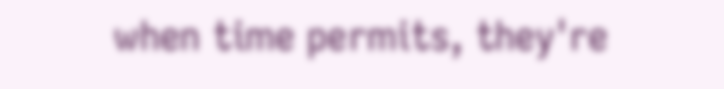when time permits, they're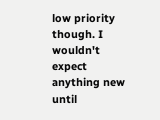low priority though. I wouldn't expect anything new until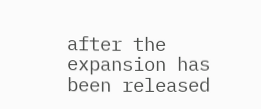after the expansion has been released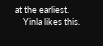at the earliest.
    Yinla likes this.